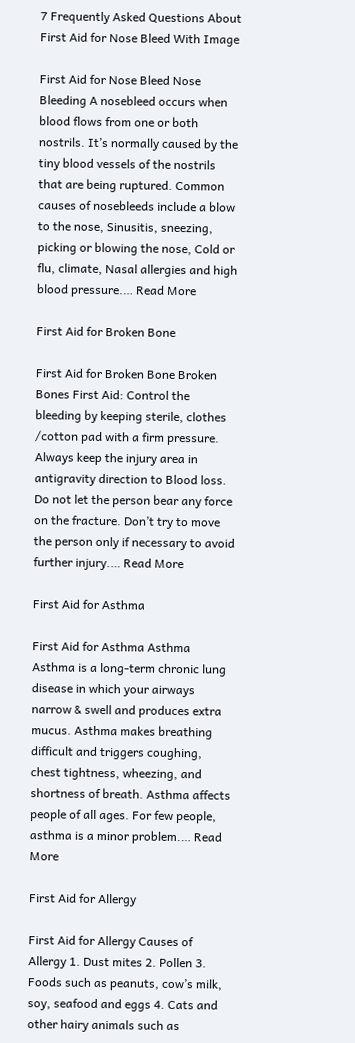7 Frequently Asked Questions About First Aid for Nose Bleed With Image

First Aid for Nose Bleed Nose Bleeding A nosebleed occurs when blood flows from one or both nostrils. It’s normally caused by the tiny blood vessels of the nostrils that are being ruptured. Common causes of nosebleeds include a blow to the nose, Sinusitis, sneezing, picking or blowing the nose, Cold or flu, climate, Nasal allergies and high blood pressure.… Read More

First Aid for Broken Bone

First Aid for Broken Bone Broken Bones First Aid: Control the bleeding by keeping sterile, clothes /cotton pad with a firm pressure. Always keep the injury area in antigravity direction to Blood loss. Do not let the person bear any force on the fracture. Don’t try to move the person only if necessary to avoid further injury.… Read More

First Aid for Asthma

First Aid for Asthma Asthma Asthma is a long-term chronic lung disease in which your airways narrow & swell and produces extra mucus. Asthma makes breathing difficult and triggers coughing, chest tightness, wheezing, and shortness of breath. Asthma affects people of all ages. For few people, asthma is a minor problem.… Read More

First Aid for Allergy

First Aid for Allergy Causes of Allergy 1. Dust mites 2. Pollen 3. Foods such as peanuts, cow’s milk, soy, seafood and eggs 4. Cats and other hairy animals such as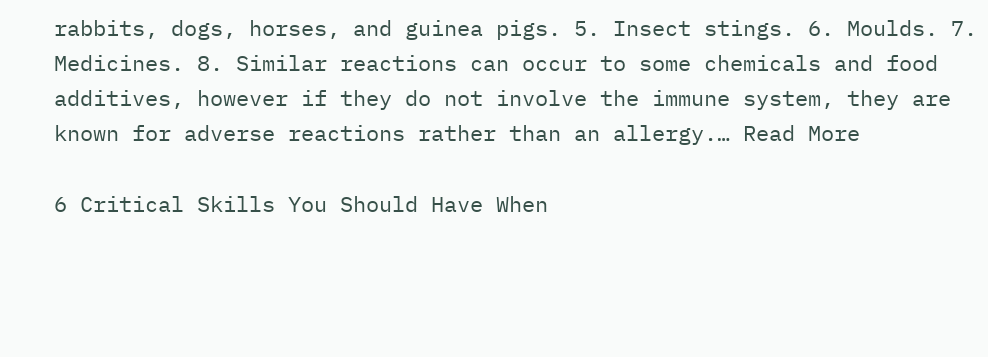rabbits, dogs, horses, and guinea pigs. 5. Insect stings. 6. Moulds. 7. Medicines. 8. Similar reactions can occur to some chemicals and food additives, however if they do not involve the immune system, they are known for adverse reactions rather than an allergy.… Read More

6 Critical Skills You Should Have When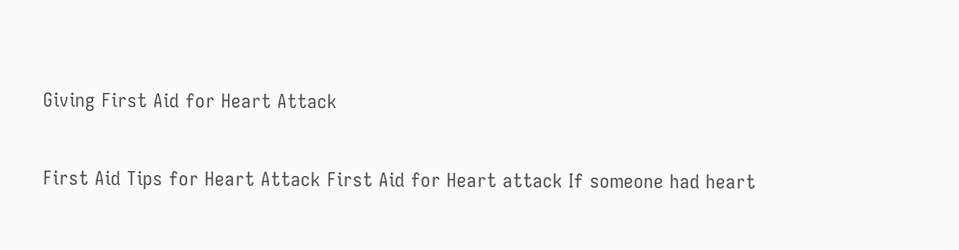Giving First Aid for Heart Attack

First Aid Tips for Heart Attack First Aid for Heart attack If someone had heart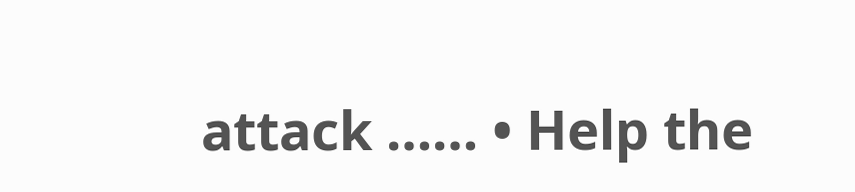attack …… • Help the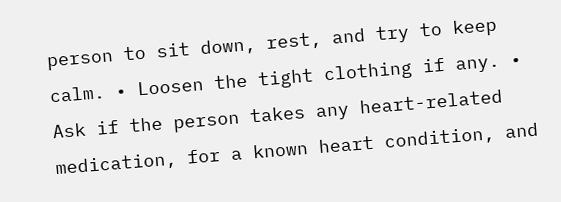person to sit down, rest, and try to keep calm. • Loosen the tight clothing if any. • Ask if the person takes any heart-related medication, for a known heart condition, and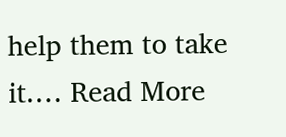help them to take it.… Read More